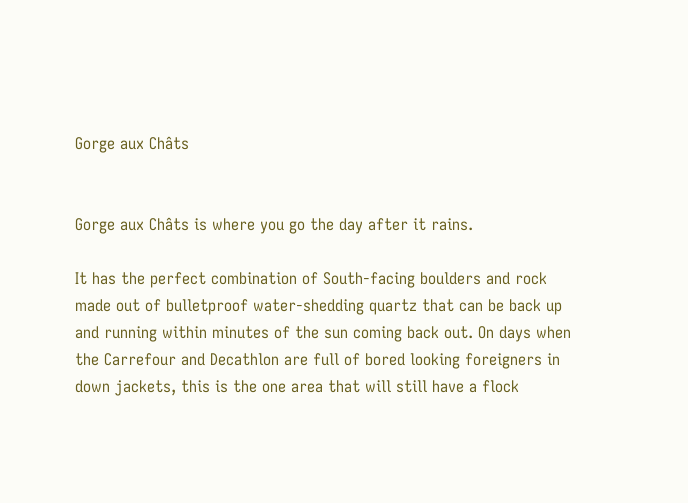Gorge aux Châts


Gorge aux Châts is where you go the day after it rains.

It has the perfect combination of South-facing boulders and rock made out of bulletproof water-shedding quartz that can be back up and running within minutes of the sun coming back out. On days when the Carrefour and Decathlon are full of bored looking foreigners in down jackets, this is the one area that will still have a flock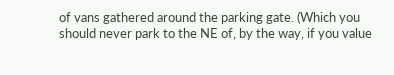of vans gathered around the parking gate. (Which you should never park to the NE of, by the way, if you value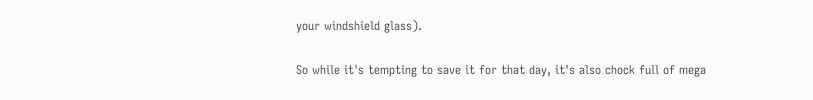your windshield glass).

So while it's tempting to save it for that day, it's also chock full of mega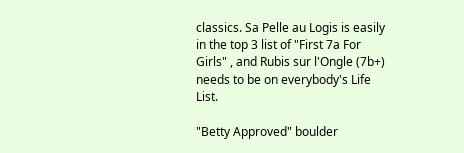classics. Sa Pelle au Logis is easily in the top 3 list of "First 7a For Girls" , and Rubis sur l'Ongle (7b+) needs to be on everybody's Life List.

"Betty Approved" boulder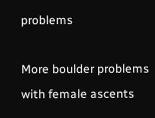problems

More boulder problems with female ascents